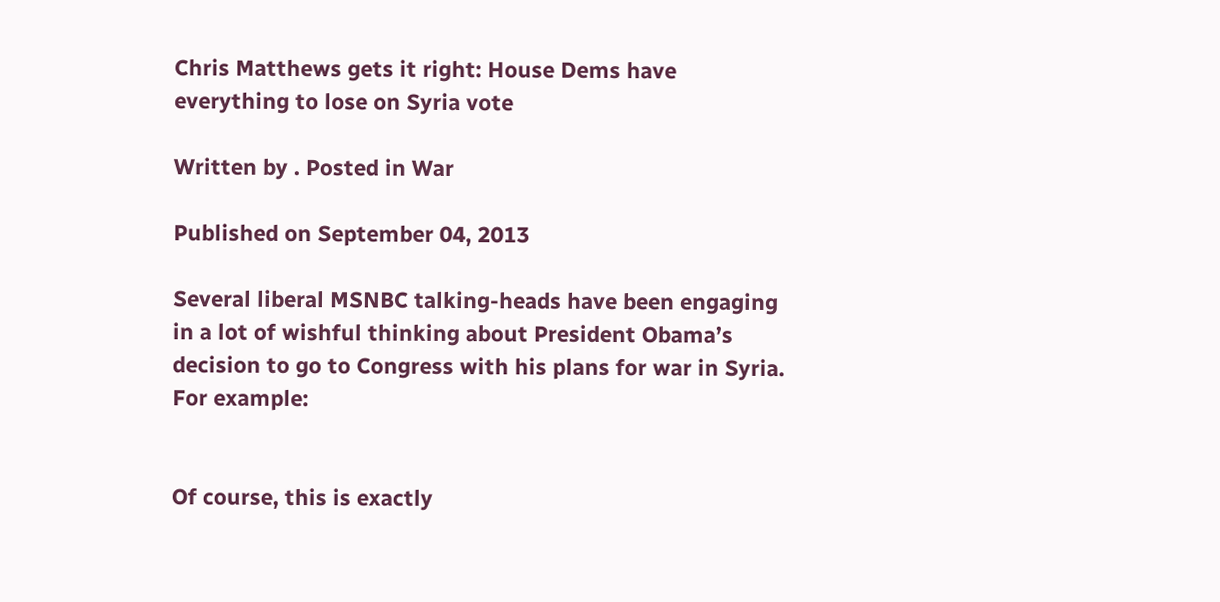Chris Matthews gets it right: House Dems have everything to lose on Syria vote

Written by . Posted in War

Published on September 04, 2013

Several liberal MSNBC talking-heads have been engaging in a lot of wishful thinking about President Obama’s decision to go to Congress with his plans for war in Syria. For example:


Of course, this is exactly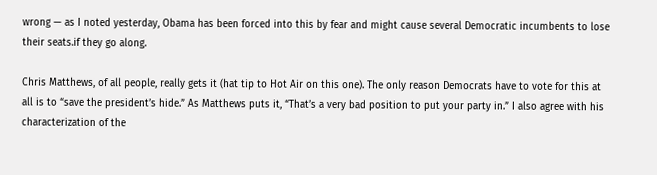wrong — as I noted yesterday, Obama has been forced into this by fear and might cause several Democratic incumbents to lose their seats.if they go along.

Chris Matthews, of all people, really gets it (hat tip to Hot Air on this one). The only reason Democrats have to vote for this at all is to “save the president’s hide.” As Matthews puts it, “That’s a very bad position to put your party in.” I also agree with his characterization of the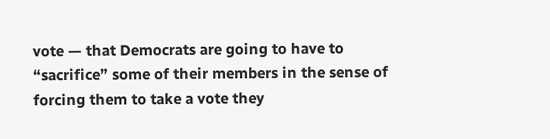vote — that Democrats are going to have to “sacrifice” some of their members in the sense of forcing them to take a vote they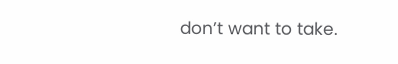don’t want to take.